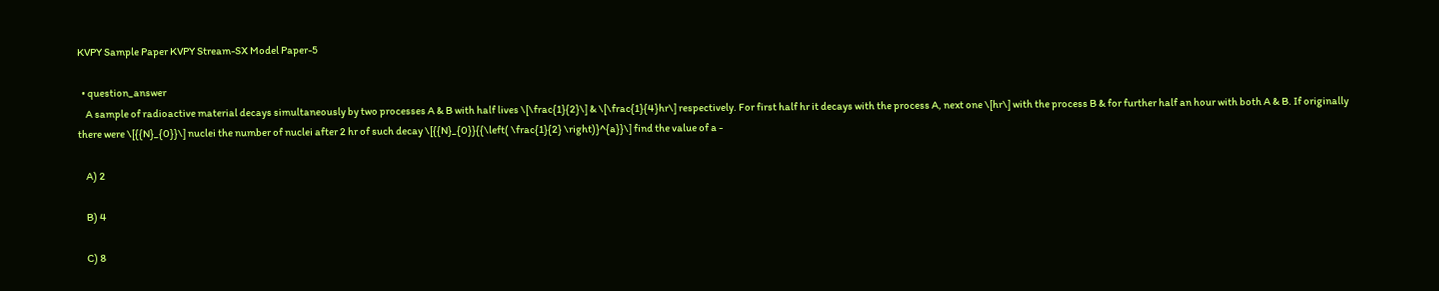KVPY Sample Paper KVPY Stream-SX Model Paper-5

  • question_answer
    A sample of radioactive material decays simultaneously by two processes A & B with half lives \[\frac{1}{2}\] & \[\frac{1}{4}hr\] respectively. For first half hr it decays with the process A, next one \[hr\] with the process B & for further half an hour with both A & B. If originally there were \[{{N}_{0}}\] nuclei the number of nuclei after 2 hr of such decay \[{{N}_{0}}{{\left( \frac{1}{2} \right)}^{a}}\] find the value of a -

    A) 2

    B) 4

    C) 8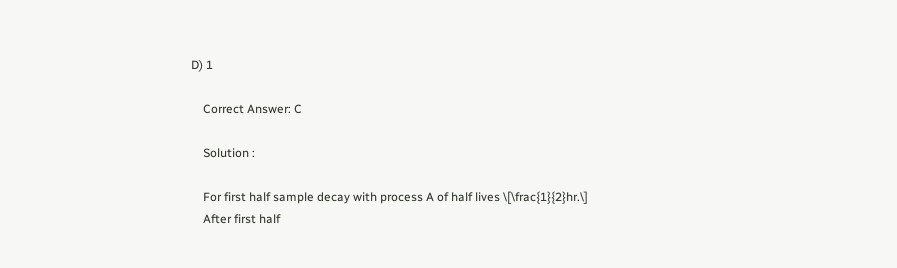D) 1

    Correct Answer: C

    Solution :

    For first half sample decay with process A of half lives \[\frac{1}{2}hr.\]
    After first half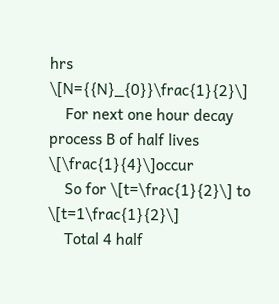hrs \[N={{N}_{0}}\frac{1}{2}\]
    For next one hour decay process B of half lives \[\frac{1}{4}\]occur
    So for \[t=\frac{1}{2}\] to \[t=1\frac{1}{2}\]
    Total 4 half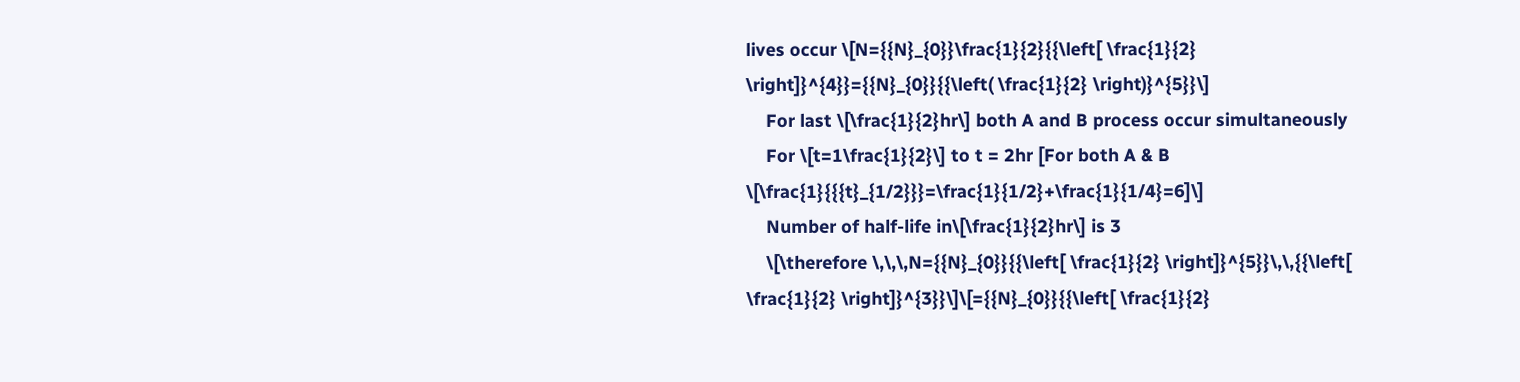lives occur \[N={{N}_{0}}\frac{1}{2}{{\left[ \frac{1}{2} \right]}^{4}}={{N}_{0}}{{\left( \frac{1}{2} \right)}^{5}}\]
    For last \[\frac{1}{2}hr\] both A and B process occur simultaneously
    For \[t=1\frac{1}{2}\] to t = 2hr [For both A & B \[\frac{1}{{{t}_{1/2}}}=\frac{1}{1/2}+\frac{1}{1/4}=6]\]
    Number of half-life in\[\frac{1}{2}hr\] is 3
    \[\therefore \,\,\,N={{N}_{0}}{{\left[ \frac{1}{2} \right]}^{5}}\,\,{{\left[ \frac{1}{2} \right]}^{3}}\]\[={{N}_{0}}{{\left[ \frac{1}{2}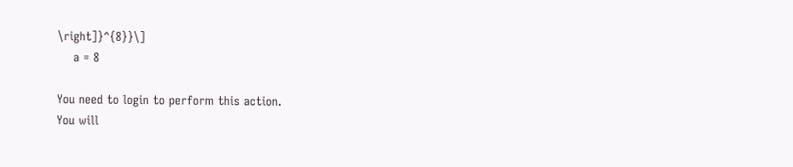\right]}^{8}}\]
    a = 8

You need to login to perform this action.
You will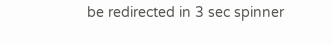be redirected in 3 sec spinner